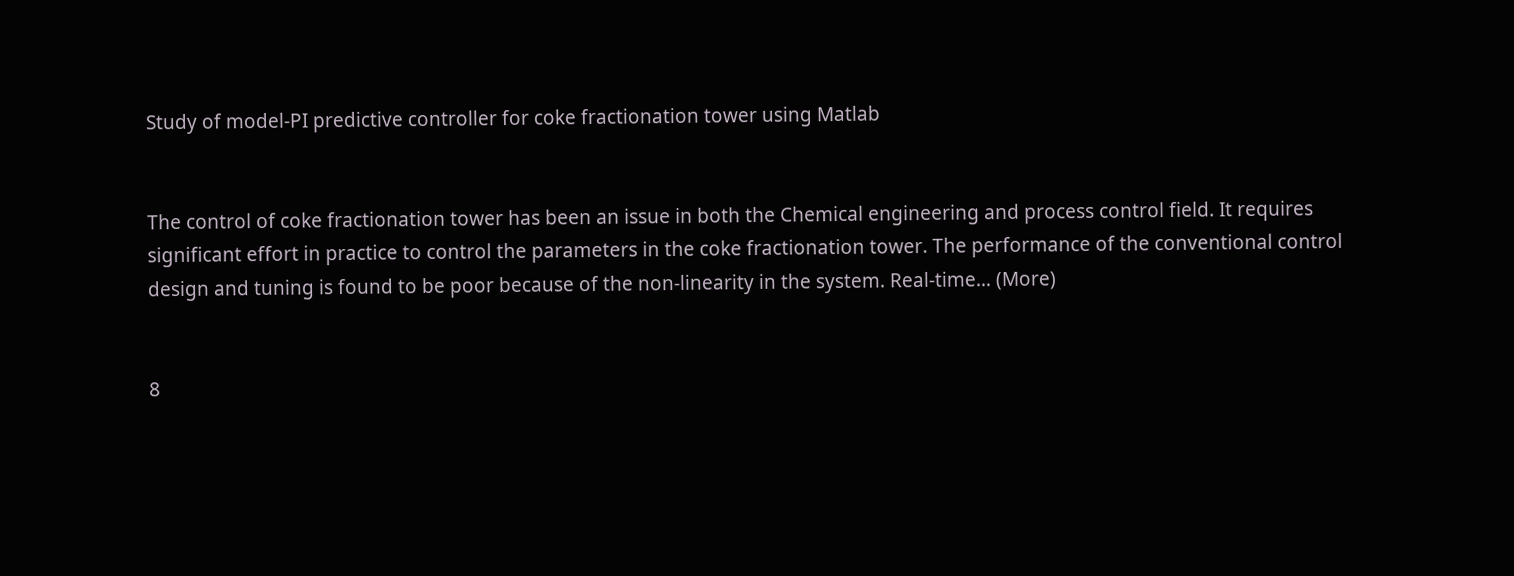Study of model-PI predictive controller for coke fractionation tower using Matlab


The control of coke fractionation tower has been an issue in both the Chemical engineering and process control field. It requires significant effort in practice to control the parameters in the coke fractionation tower. The performance of the conventional control design and tuning is found to be poor because of the non-linearity in the system. Real-time… (More)


8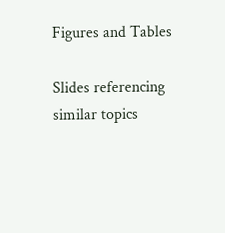Figures and Tables

Slides referencing similar topics